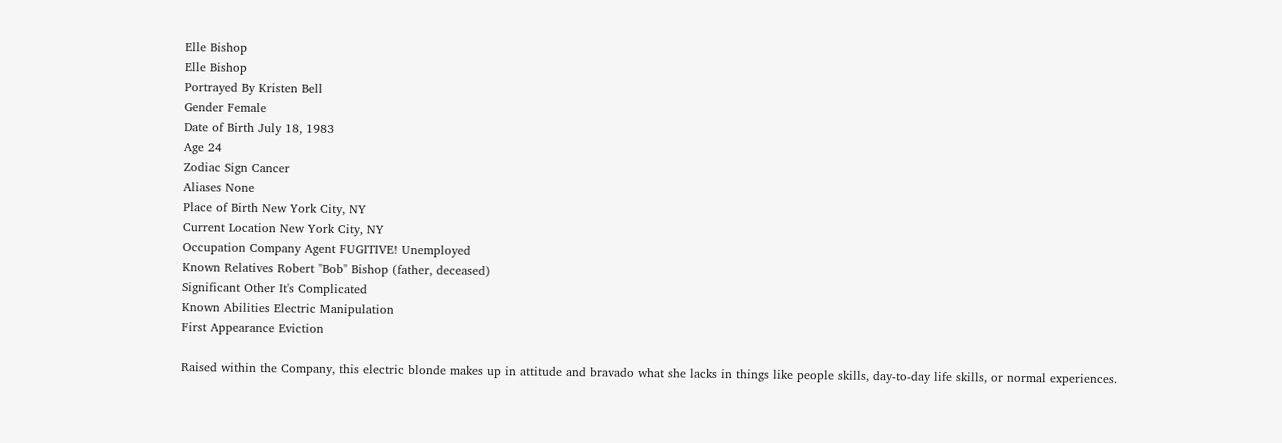Elle Bishop
Elle Bishop
Portrayed By Kristen Bell
Gender Female
Date of Birth July 18, 1983
Age 24
Zodiac Sign Cancer
Aliases None
Place of Birth New York City, NY
Current Location New York City, NY
Occupation Company Agent FUGITIVE! Unemployed
Known Relatives Robert "Bob" Bishop (father, deceased)
Significant Other It's Complicated
Known Abilities Electric Manipulation
First Appearance Eviction

Raised within the Company, this electric blonde makes up in attitude and bravado what she lacks in things like people skills, day-to-day life skills, or normal experiences.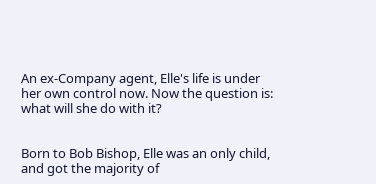An ex-Company agent, Elle's life is under her own control now. Now the question is: what will she do with it?


Born to Bob Bishop, Elle was an only child, and got the majority of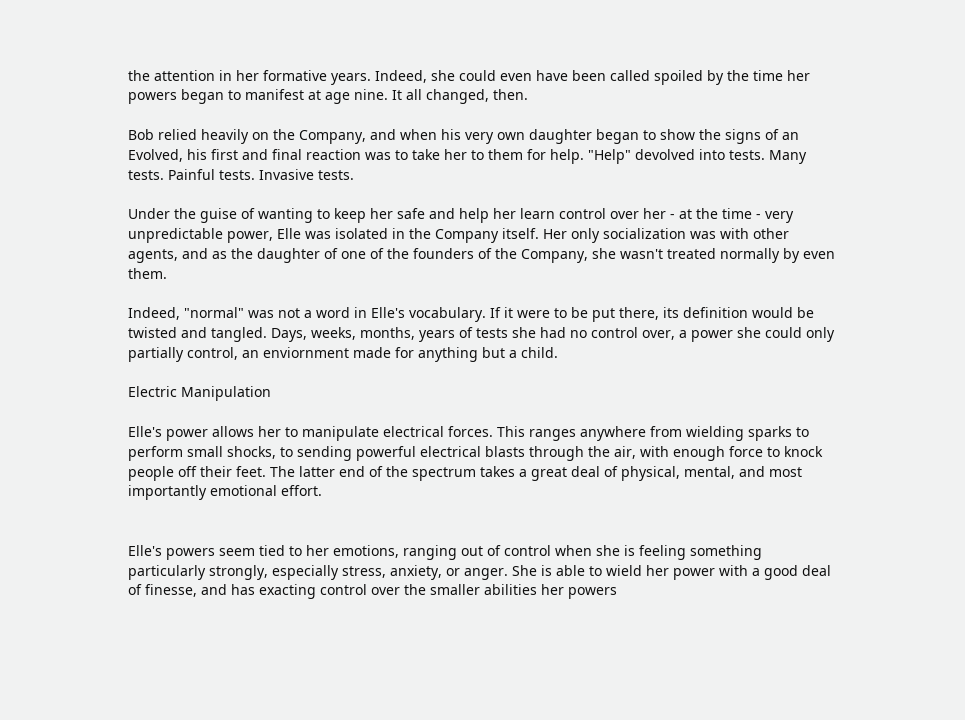the attention in her formative years. Indeed, she could even have been called spoiled by the time her powers began to manifest at age nine. It all changed, then.

Bob relied heavily on the Company, and when his very own daughter began to show the signs of an Evolved, his first and final reaction was to take her to them for help. "Help" devolved into tests. Many tests. Painful tests. Invasive tests.

Under the guise of wanting to keep her safe and help her learn control over her - at the time - very unpredictable power, Elle was isolated in the Company itself. Her only socialization was with other agents, and as the daughter of one of the founders of the Company, she wasn't treated normally by even them.

Indeed, "normal" was not a word in Elle's vocabulary. If it were to be put there, its definition would be twisted and tangled. Days, weeks, months, years of tests she had no control over, a power she could only partially control, an enviornment made for anything but a child.

Electric Manipulation

Elle's power allows her to manipulate electrical forces. This ranges anywhere from wielding sparks to perform small shocks, to sending powerful electrical blasts through the air, with enough force to knock people off their feet. The latter end of the spectrum takes a great deal of physical, mental, and most importantly emotional effort.


Elle's powers seem tied to her emotions, ranging out of control when she is feeling something particularly strongly, especially stress, anxiety, or anger. She is able to wield her power with a good deal of finesse, and has exacting control over the smaller abilities her powers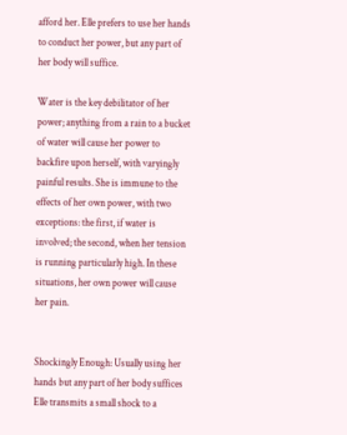afford her. Elle prefers to use her hands to conduct her power, but any part of her body will suffice.

Water is the key debilitator of her power; anything from a rain to a bucket of water will cause her power to backfire upon herself, with varyingly painful results. She is immune to the effects of her own power, with two exceptions: the first, if water is involved; the second, when her tension is running particularly high. In these situations, her own power will cause her pain.


Shockingly Enough: Usually using her hands but any part of her body suffices Elle transmits a small shock to a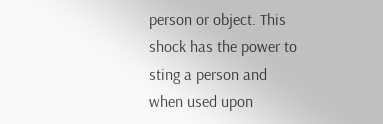person or object. This shock has the power to sting a person and when used upon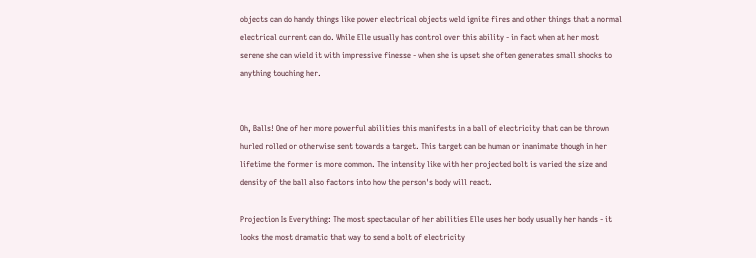objects can do handy things like power electrical objects weld ignite fires and other things that a normal electrical current can do. While Elle usually has control over this ability - in fact when at her most serene she can wield it with impressive finesse - when she is upset she often generates small shocks to anything touching her.


Oh, Balls! One of her more powerful abilities this manifests in a ball of electricity that can be thrown hurled rolled or otherwise sent towards a target. This target can be human or inanimate though in her lifetime the former is more common. The intensity like with her projected bolt is varied the size and density of the ball also factors into how the person's body will react.

Projection Is Everything: The most spectacular of her abilities Elle uses her body usually her hands - it looks the most dramatic that way to send a bolt of electricity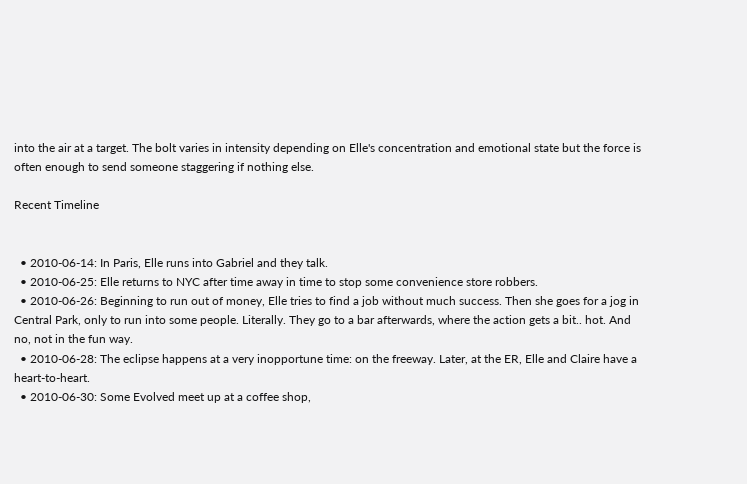into the air at a target. The bolt varies in intensity depending on Elle's concentration and emotional state but the force is often enough to send someone staggering if nothing else.

Recent Timeline


  • 2010-06-14: In Paris, Elle runs into Gabriel and they talk.
  • 2010-06-25: Elle returns to NYC after time away in time to stop some convenience store robbers.
  • 2010-06-26: Beginning to run out of money, Elle tries to find a job without much success. Then she goes for a jog in Central Park, only to run into some people. Literally. They go to a bar afterwards, where the action gets a bit.. hot. And no, not in the fun way.
  • 2010-06-28: The eclipse happens at a very inopportune time: on the freeway. Later, at the ER, Elle and Claire have a heart-to-heart.
  • 2010-06-30: Some Evolved meet up at a coffee shop,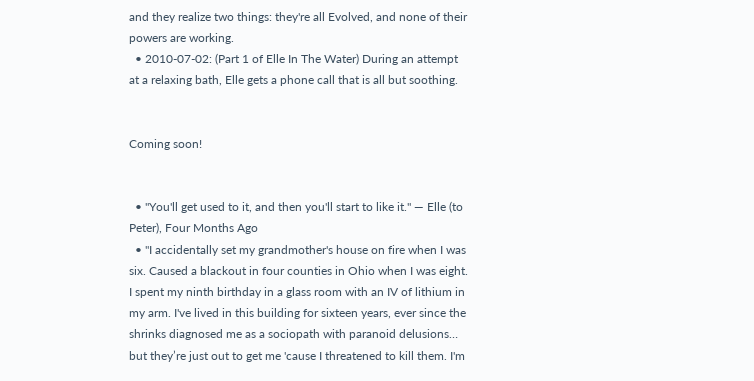and they realize two things: they're all Evolved, and none of their powers are working.
  • 2010-07-02: (Part 1 of Elle In The Water) During an attempt at a relaxing bath, Elle gets a phone call that is all but soothing.


Coming soon!


  • "You'll get used to it, and then you'll start to like it." — Elle (to Peter), Four Months Ago
  • "I accidentally set my grandmother's house on fire when I was six. Caused a blackout in four counties in Ohio when I was eight. I spent my ninth birthday in a glass room with an IV of lithium in my arm. I've lived in this building for sixteen years, ever since the shrinks diagnosed me as a sociopath with paranoid delusions… but they’re just out to get me 'cause I threatened to kill them. I'm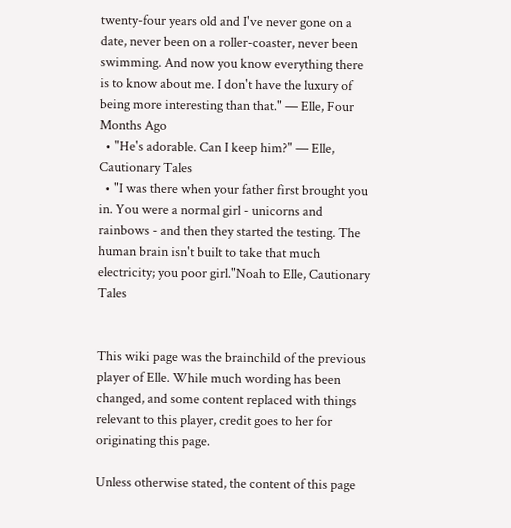twenty-four years old and I've never gone on a date, never been on a roller-coaster, never been swimming. And now you know everything there is to know about me. I don't have the luxury of being more interesting than that." — Elle, Four Months Ago
  • "He's adorable. Can I keep him?" — Elle, Cautionary Tales
  • "I was there when your father first brought you in. You were a normal girl - unicorns and rainbows - and then they started the testing. The human brain isn't built to take that much electricity; you poor girl."Noah to Elle, Cautionary Tales


This wiki page was the brainchild of the previous player of Elle. While much wording has been changed, and some content replaced with things relevant to this player, credit goes to her for originating this page.

Unless otherwise stated, the content of this page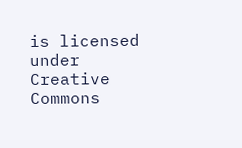is licensed under Creative Commons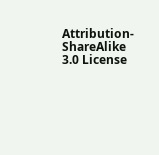Attribution-ShareAlike 3.0 License